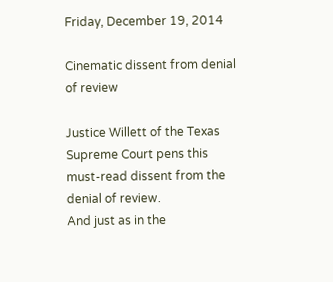Friday, December 19, 2014

Cinematic dissent from denial of review

Justice Willett of the Texas Supreme Court pens this must-read dissent from the denial of review.
And just as in the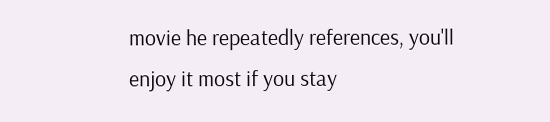movie he repeatedly references, you'll enjoy it most if you stay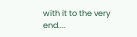with it to the very end....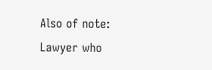Also of note: Lawyer who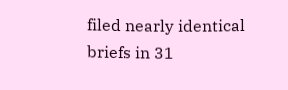filed nearly identical briefs in 31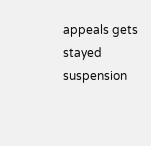appeals gets stayed suspension